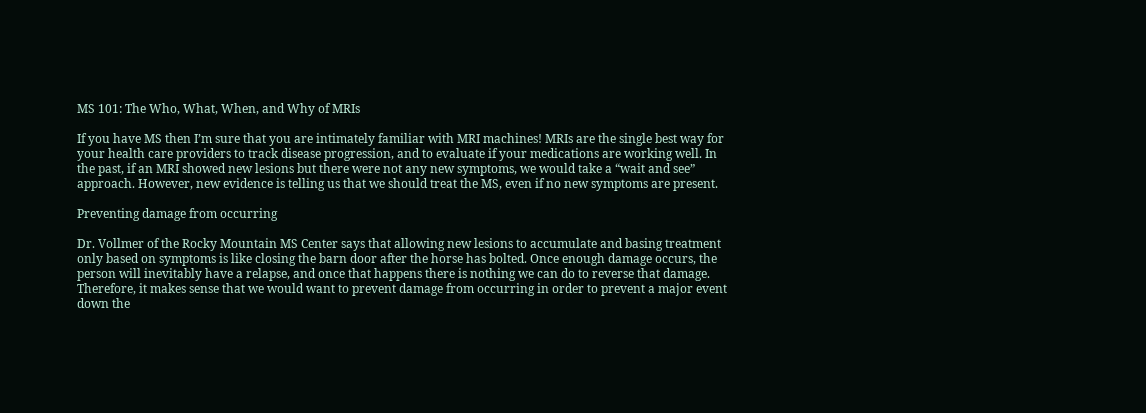MS 101: The Who, What, When, and Why of MRIs

If you have MS then I’m sure that you are intimately familiar with MRI machines! MRIs are the single best way for your health care providers to track disease progression, and to evaluate if your medications are working well. In the past, if an MRI showed new lesions but there were not any new symptoms, we would take a “wait and see” approach. However, new evidence is telling us that we should treat the MS, even if no new symptoms are present.

Preventing damage from occurring

Dr. Vollmer of the Rocky Mountain MS Center says that allowing new lesions to accumulate and basing treatment only based on symptoms is like closing the barn door after the horse has bolted. Once enough damage occurs, the person will inevitably have a relapse, and once that happens there is nothing we can do to reverse that damage. Therefore, it makes sense that we would want to prevent damage from occurring in order to prevent a major event down the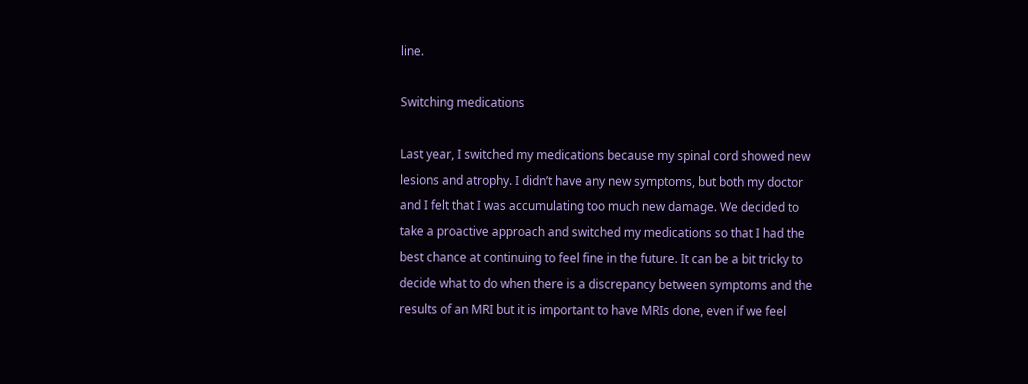line.

Switching medications

Last year, I switched my medications because my spinal cord showed new lesions and atrophy. I didn’t have any new symptoms, but both my doctor and I felt that I was accumulating too much new damage. We decided to take a proactive approach and switched my medications so that I had the best chance at continuing to feel fine in the future. It can be a bit tricky to decide what to do when there is a discrepancy between symptoms and the results of an MRI but it is important to have MRIs done, even if we feel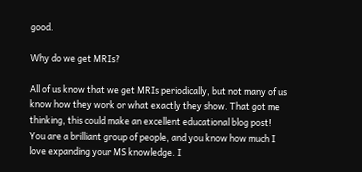good.

Why do we get MRIs?

All of us know that we get MRIs periodically, but not many of us know how they work or what exactly they show. That got me thinking, this could make an excellent educational blog post! You are a brilliant group of people, and you know how much I love expanding your MS knowledge. I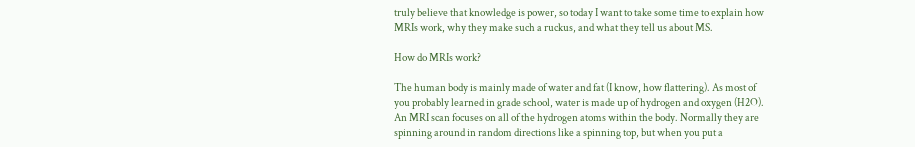truly believe that knowledge is power, so today I want to take some time to explain how MRIs work, why they make such a ruckus, and what they tell us about MS.

How do MRIs work?

The human body is mainly made of water and fat (I know, how flattering). As most of you probably learned in grade school, water is made up of hydrogen and oxygen (H2O). An MRI scan focuses on all of the hydrogen atoms within the body. Normally they are spinning around in random directions like a spinning top, but when you put a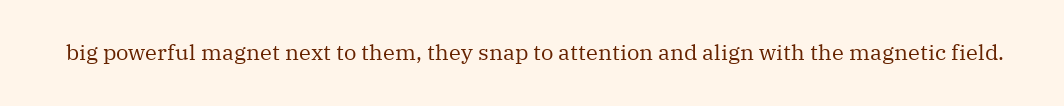big powerful magnet next to them, they snap to attention and align with the magnetic field.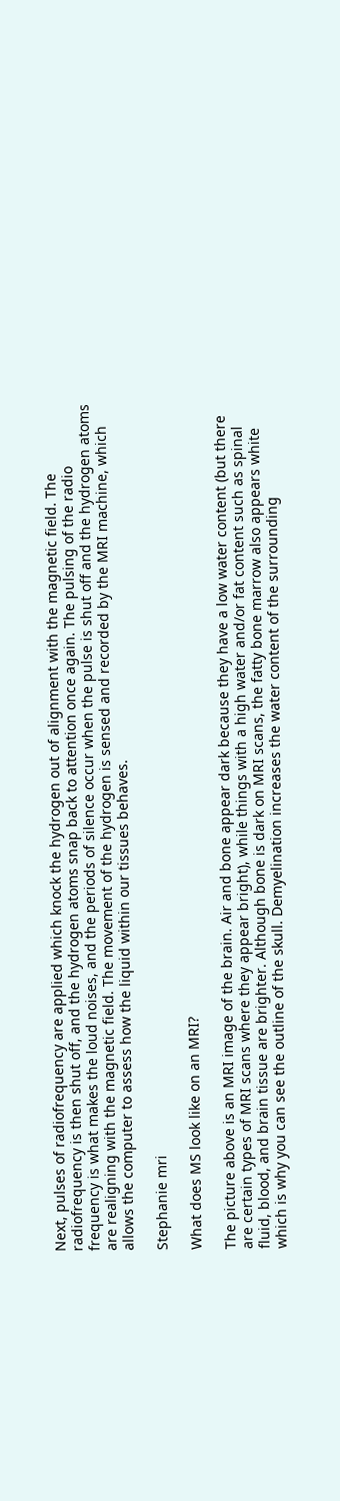Next, pulses of radiofrequency are applied which knock the hydrogen out of alignment with the magnetic field. The radiofrequency is then shut off, and the hydrogen atoms snap back to attention once again. The pulsing of the radio frequency is what makes the loud noises, and the periods of silence occur when the pulse is shut off and the hydrogen atoms are realigning with the magnetic field. The movement of the hydrogen is sensed and recorded by the MRI machine, which allows the computer to assess how the liquid within our tissues behaves.

Stephanie mri

What does MS look like on an MRI?

The picture above is an MRI image of the brain. Air and bone appear dark because they have a low water content (but there are certain types of MRI scans where they appear bright), while things with a high water and/or fat content such as spinal fluid, blood, and brain tissue are brighter. Although bone is dark on MRI scans, the fatty bone marrow also appears white which is why you can see the outline of the skull. Demyelination increases the water content of the surrounding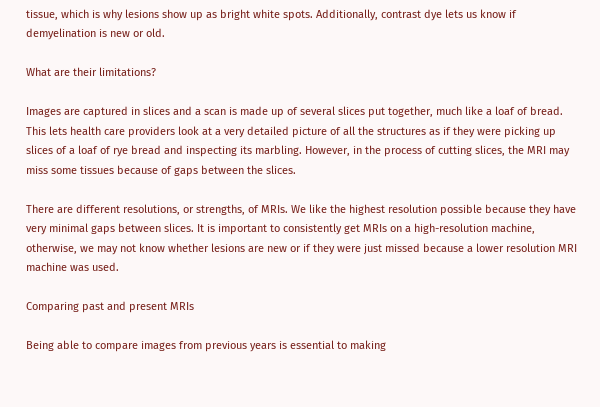tissue, which is why lesions show up as bright white spots. Additionally, contrast dye lets us know if demyelination is new or old.

What are their limitations?

Images are captured in slices and a scan is made up of several slices put together, much like a loaf of bread. This lets health care providers look at a very detailed picture of all the structures as if they were picking up slices of a loaf of rye bread and inspecting its marbling. However, in the process of cutting slices, the MRI may miss some tissues because of gaps between the slices.

There are different resolutions, or strengths, of MRIs. We like the highest resolution possible because they have very minimal gaps between slices. It is important to consistently get MRIs on a high-resolution machine, otherwise, we may not know whether lesions are new or if they were just missed because a lower resolution MRI machine was used.

Comparing past and present MRIs

Being able to compare images from previous years is essential to making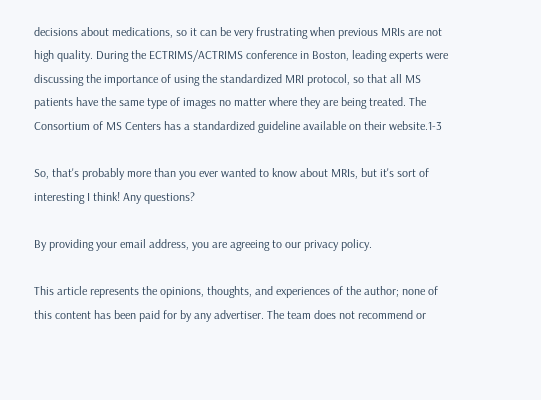decisions about medications, so it can be very frustrating when previous MRIs are not high quality. During the ECTRIMS/ACTRIMS conference in Boston, leading experts were discussing the importance of using the standardized MRI protocol, so that all MS patients have the same type of images no matter where they are being treated. The Consortium of MS Centers has a standardized guideline available on their website.1-3

So, that's probably more than you ever wanted to know about MRIs, but it's sort of interesting I think! Any questions?

By providing your email address, you are agreeing to our privacy policy.

This article represents the opinions, thoughts, and experiences of the author; none of this content has been paid for by any advertiser. The team does not recommend or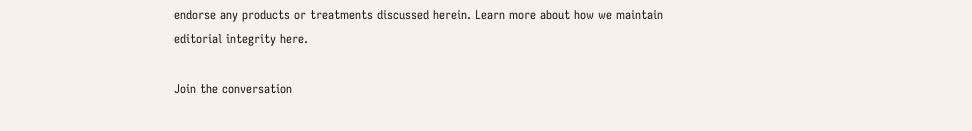endorse any products or treatments discussed herein. Learn more about how we maintain editorial integrity here.

Join the conversation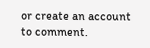or create an account to comment.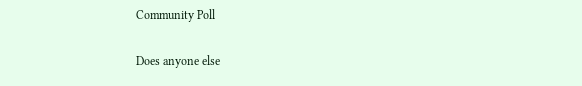Community Poll

Does anyone else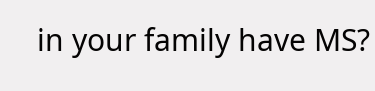in your family have MS?